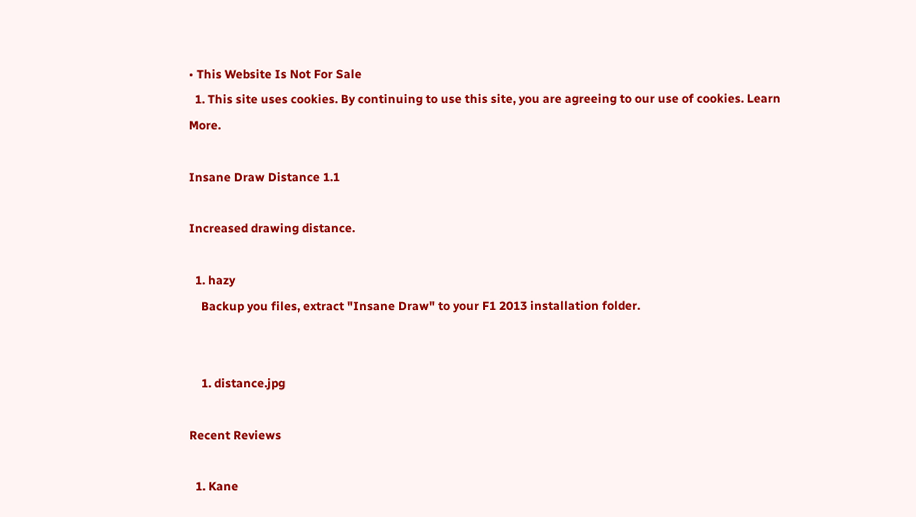• This Website Is Not For Sale
  1. This site uses cookies. By continuing to use this site, you are agreeing to our use of cookies. Learn More.

Insane Draw Distance 1.1

Increased drawing distance.

  1. hazy
    Backup you files, extract "Insane Draw" to your F1 2013 installation folder.


    1. distance.jpg

Recent Reviews

  1. Kane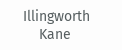Illingworth
    Kane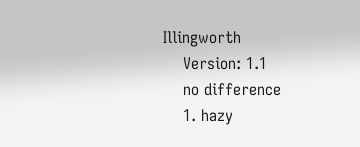Illingworth
    Version: 1.1
    no difference
    1. hazy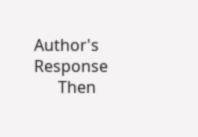Author's Response
      Then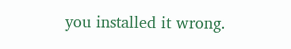you installed it wrong.